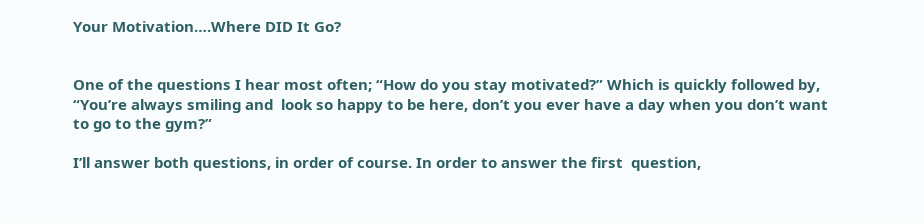Your Motivation….Where DID It Go?


One of the questions I hear most often; “How do you stay motivated?” Which is quickly followed by, “You’re always smiling and  look so happy to be here, don’t you ever have a day when you don’t want to go to the gym?”

I’ll answer both questions, in order of course. In order to answer the first  question,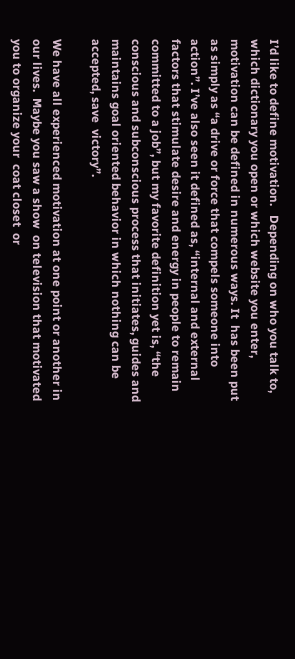I’d like to define motivation.   Depending on who you talk to, which dictionary you open or which website you enter, motivation can be defined in numerous ways. It  has been put as simply as “a drive or force that compels someone into action”. I’ve also seen it defined as, “internal and external factors that stimulate desire and energy in people to remain committed to a job”, but my favorite definition yet is, “the conscious and subconscious process that initiates, guides and maintains goal oriented behavior in which nothing can be accepted, save  victory”.

We have all experienced motivation at one point or another in our lives.  Maybe you saw a show  on television that motivated you to organize your  coat closet  or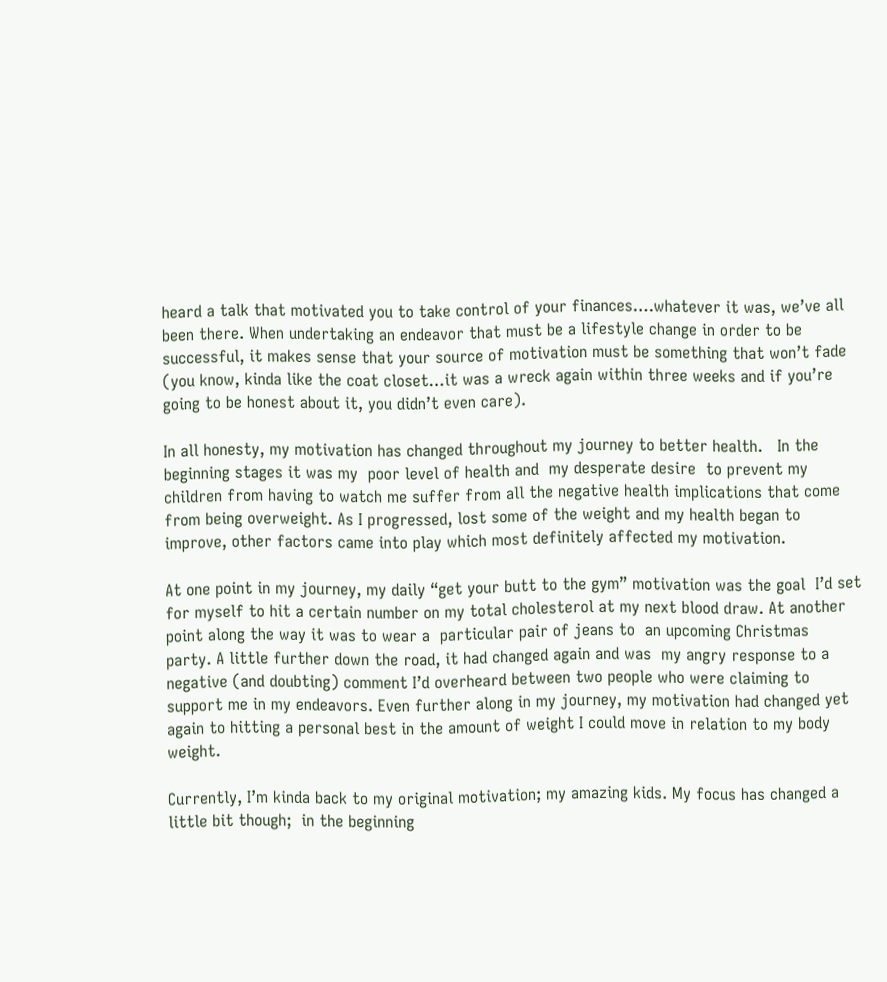heard a talk that motivated you to take control of your finances….whatever it was, we’ve all been there. When undertaking an endeavor that must be a lifestyle change in order to be successful, it makes sense that your source of motivation must be something that won’t fade (you know, kinda like the coat closet…it was a wreck again within three weeks and if you’re going to be honest about it, you didn’t even care).

In all honesty, my motivation has changed throughout my journey to better health.   In the beginning stages it was my  poor level of health and  my desperate desire  to prevent my children from having to watch me suffer from all the negative health implications that come  from being overweight. As I progressed, lost some of the weight and my health began to improve, other factors came into play which most definitely affected my motivation.

At one point in my journey, my daily “get your butt to the gym” motivation was the goal  I’d set for myself to hit a certain number on my total cholesterol at my next blood draw. At another point along the way it was to wear a  particular pair of jeans to  an upcoming Christmas  party. A little further down the road, it had changed again and was  my angry response to a negative (and doubting) comment I’d overheard between two people who were claiming to support me in my endeavors. Even further along in my journey, my motivation had changed yet again to hitting a personal best in the amount of weight I could move in relation to my body weight.

Currently, I’m kinda back to my original motivation; my amazing kids. My focus has changed a little bit though;  in the beginning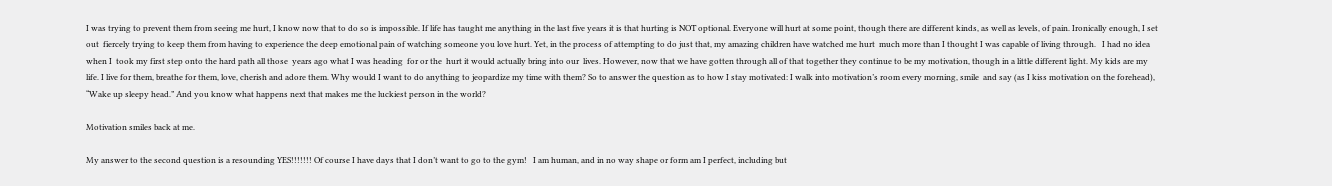I was trying to prevent them from seeing me hurt, I know now that to do so is impossible. If life has taught me anything in the last five years it is that hurting is NOT optional. Everyone will hurt at some point, though there are different kinds, as well as levels, of pain. Ironically enough, I set out  fiercely trying to keep them from having to experience the deep emotional pain of watching someone you love hurt. Yet, in the process of attempting to do just that, my amazing children have watched me hurt  much more than I thought I was capable of living through.   I had no idea when I  took my first step onto the hard path all those  years ago what I was heading  for or the  hurt it would actually bring into our  lives. However, now that we have gotten through all of that together they continue to be my motivation, though in a little different light. My kids are my life. I live for them, breathe for them, love, cherish and adore them. Why would I want to do anything to jeopardize my time with them? So to answer the question as to how I stay motivated: I walk into motivation’s room every morning, smile  and say (as I kiss motivation on the forehead), “Wake up sleepy head.” And you know what happens next that makes me the luckiest person in the world?

Motivation smiles back at me.

My answer to the second question is a resounding YES!!!!!!! Of course I have days that I don’t want to go to the gym!   I am human, and in no way shape or form am I perfect, including but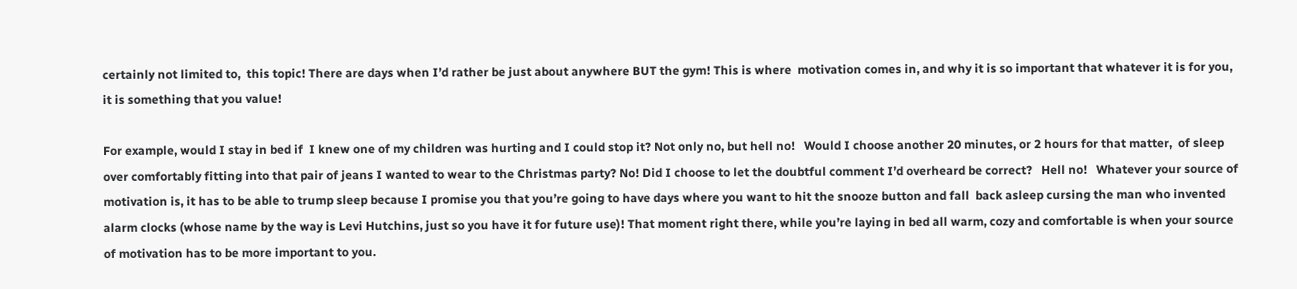certainly not limited to,  this topic! There are days when I’d rather be just about anywhere BUT the gym! This is where  motivation comes in, and why it is so important that whatever it is for you, it is something that you value!

For example, would I stay in bed if  I knew one of my children was hurting and I could stop it? Not only no, but hell no!   Would I choose another 20 minutes, or 2 hours for that matter,  of sleep over comfortably fitting into that pair of jeans I wanted to wear to the Christmas party? No! Did I choose to let the doubtful comment I’d overheard be correct?   Hell no!   Whatever your source of motivation is, it has to be able to trump sleep because I promise you that you’re going to have days where you want to hit the snooze button and fall  back asleep cursing the man who invented alarm clocks (whose name by the way is Levi Hutchins, just so you have it for future use)! That moment right there, while you’re laying in bed all warm, cozy and comfortable is when your source of motivation has to be more important to you.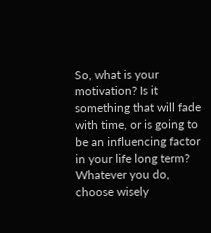So, what is your motivation? Is it something that will fade with time, or is going to be an influencing factor in your life long term? Whatever you do, choose wisely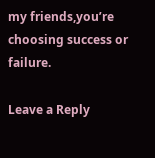my friends,you’re choosing success or failure.

Leave a Reply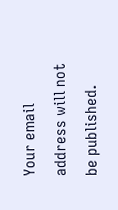Your email address will not be published.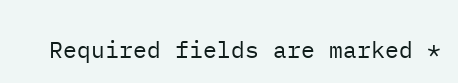Required fields are marked *